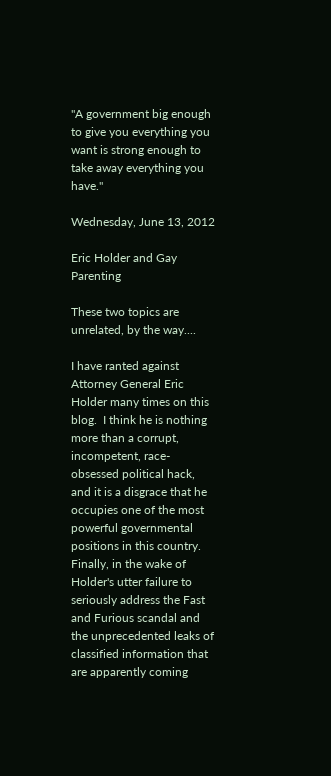"A government big enough to give you everything you want is strong enough to take away everything you have."

Wednesday, June 13, 2012

Eric Holder and Gay Parenting

These two topics are unrelated, by the way....

I have ranted against Attorney General Eric Holder many times on this blog.  I think he is nothing more than a corrupt, incompetent, race-obsessed political hack, and it is a disgrace that he occupies one of the most powerful governmental positions in this country.  Finally, in the wake of Holder's utter failure to seriously address the Fast and Furious scandal and the unprecedented leaks of classified information that are apparently coming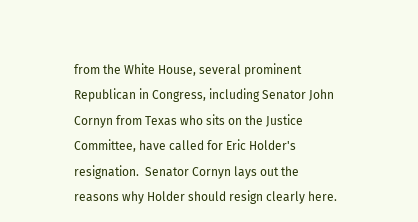from the White House, several prominent Republican in Congress, including Senator John Cornyn from Texas who sits on the Justice Committee, have called for Eric Holder's resignation.  Senator Cornyn lays out the reasons why Holder should resign clearly here.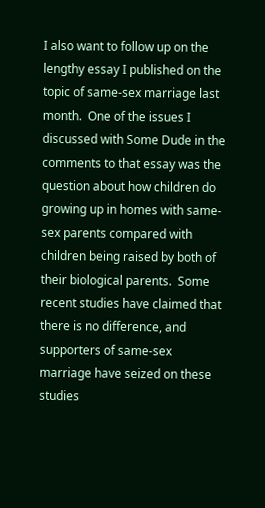I also want to follow up on the lengthy essay I published on the topic of same-sex marriage last month.  One of the issues I discussed with Some Dude in the comments to that essay was the question about how children do growing up in homes with same-sex parents compared with children being raised by both of their biological parents.  Some recent studies have claimed that there is no difference, and supporters of same-sex marriage have seized on these studies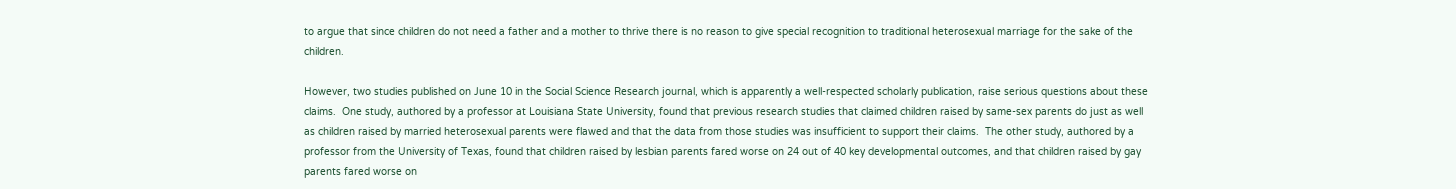to argue that since children do not need a father and a mother to thrive there is no reason to give special recognition to traditional heterosexual marriage for the sake of the children.

However, two studies published on June 10 in the Social Science Research journal, which is apparently a well-respected scholarly publication, raise serious questions about these claims.  One study, authored by a professor at Louisiana State University, found that previous research studies that claimed children raised by same-sex parents do just as well as children raised by married heterosexual parents were flawed and that the data from those studies was insufficient to support their claims.  The other study, authored by a professor from the University of Texas, found that children raised by lesbian parents fared worse on 24 out of 40 key developmental outcomes, and that children raised by gay parents fared worse on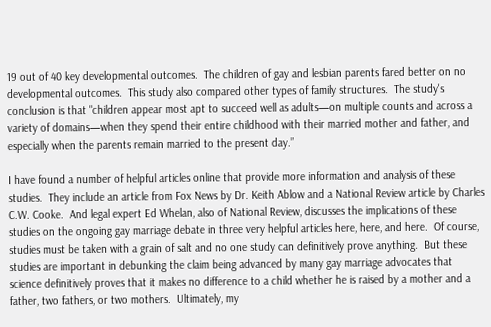19 out of 40 key developmental outcomes.  The children of gay and lesbian parents fared better on no developmental outcomes.  This study also compared other types of family structures.  The study's conclusion is that "children appear most apt to succeed well as adults—on multiple counts and across a variety of domains—when they spend their entire childhood with their married mother and father, and especially when the parents remain married to the present day.”

I have found a number of helpful articles online that provide more information and analysis of these studies.  They include an article from Fox News by Dr. Keith Ablow and a National Review article by Charles C.W. Cooke.  And legal expert Ed Whelan, also of National Review, discusses the implications of these studies on the ongoing gay marriage debate in three very helpful articles here, here, and here.  Of course, studies must be taken with a grain of salt and no one study can definitively prove anything.  But these studies are important in debunking the claim being advanced by many gay marriage advocates that science definitively proves that it makes no difference to a child whether he is raised by a mother and a father, two fathers, or two mothers.  Ultimately, my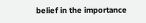belief in the importance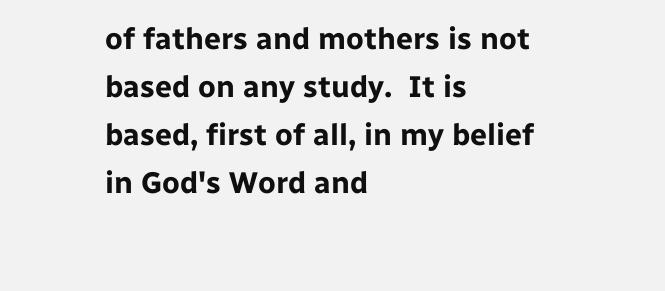of fathers and mothers is not based on any study.  It is based, first of all, in my belief in God's Word and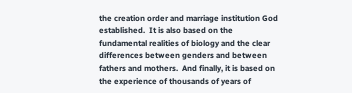the creation order and marriage institution God established.  It is also based on the fundamental realities of biology and the clear differences between genders and between fathers and mothers.  And finally, it is based on the experience of thousands of years of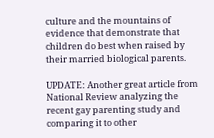culture and the mountains of evidence that demonstrate that children do best when raised by their married biological parents.

UPDATE: Another great article from National Review analyzing the recent gay parenting study and comparing it to other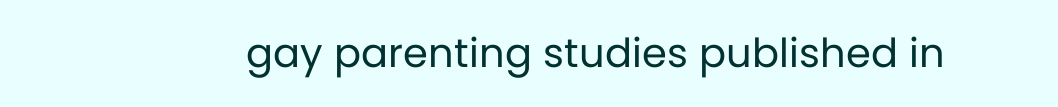gay parenting studies published in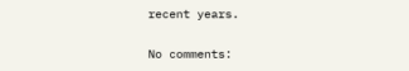recent years.

No comments: